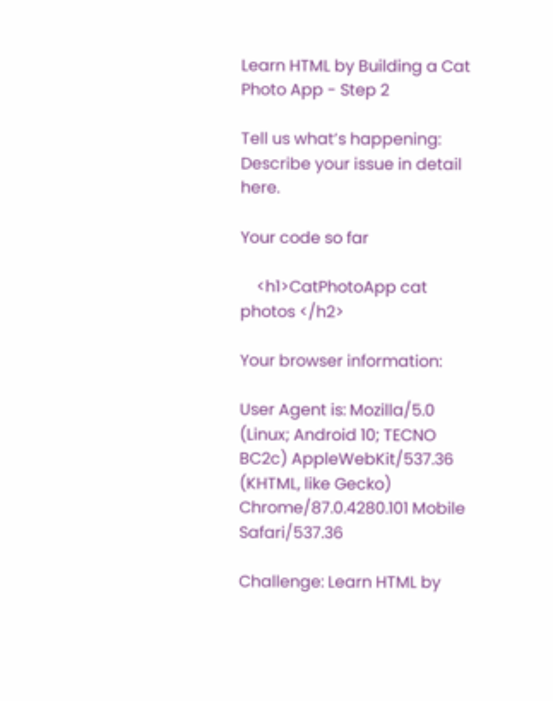Learn HTML by Building a Cat Photo App - Step 2

Tell us what’s happening:
Describe your issue in detail here.

Your code so far

    <h1>CatPhotoApp cat photos </h2>

Your browser information:

User Agent is: Mozilla/5.0 (Linux; Android 10; TECNO BC2c) AppleWebKit/537.36 (KHTML, like Gecko) Chrome/87.0.4280.101 Mobile Safari/537.36

Challenge: Learn HTML by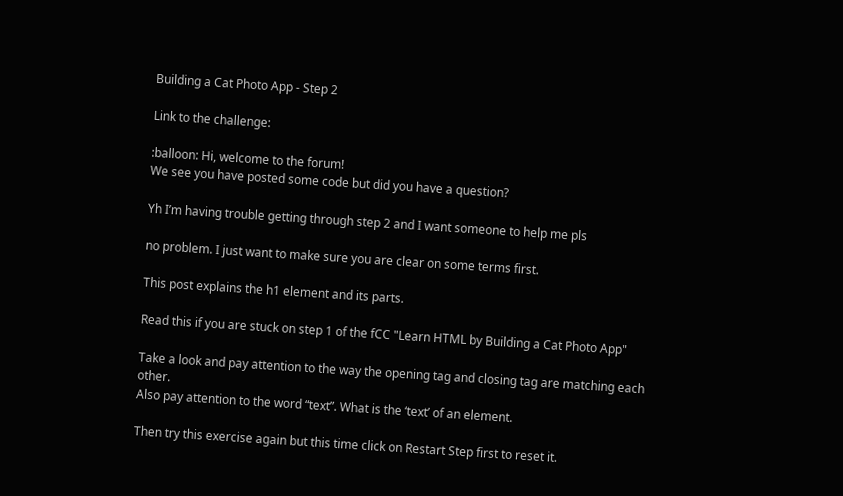Building a Cat Photo App - Step 2

Link to the challenge:

:balloon: Hi, welcome to the forum!
We see you have posted some code but did you have a question?

Yh I’m having trouble getting through step 2 and I want someone to help me pls

no problem. I just want to make sure you are clear on some terms first.

This post explains the h1 element and its parts.

Read this if you are stuck on step 1 of the fCC "Learn HTML by Building a Cat Photo App"

Take a look and pay attention to the way the opening tag and closing tag are matching each other.
Also pay attention to the word “text”. What is the ‘text’ of an element.

Then try this exercise again but this time click on Restart Step first to reset it.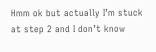Hmm ok but actually I’m stuck at step 2 and I don’t know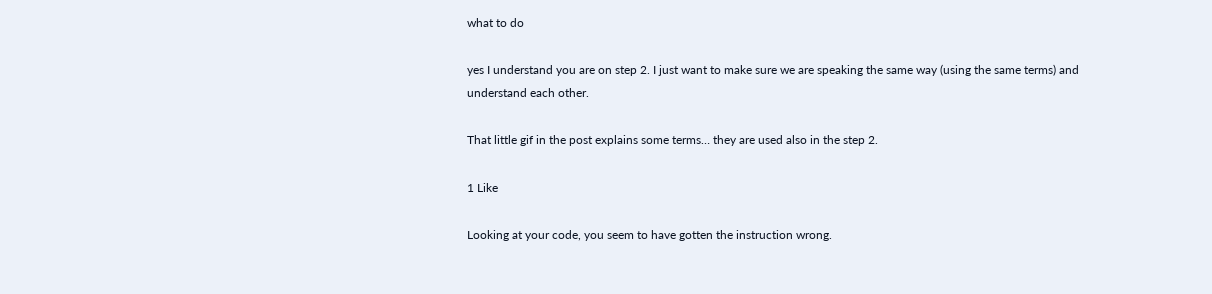what to do

yes I understand you are on step 2. I just want to make sure we are speaking the same way (using the same terms) and understand each other.

That little gif in the post explains some terms… they are used also in the step 2.

1 Like

Looking at your code, you seem to have gotten the instruction wrong.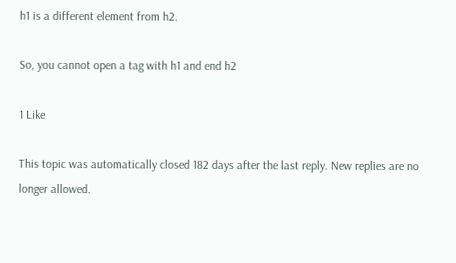h1 is a different element from h2.

So, you cannot open a tag with h1 and end h2

1 Like

This topic was automatically closed 182 days after the last reply. New replies are no longer allowed.